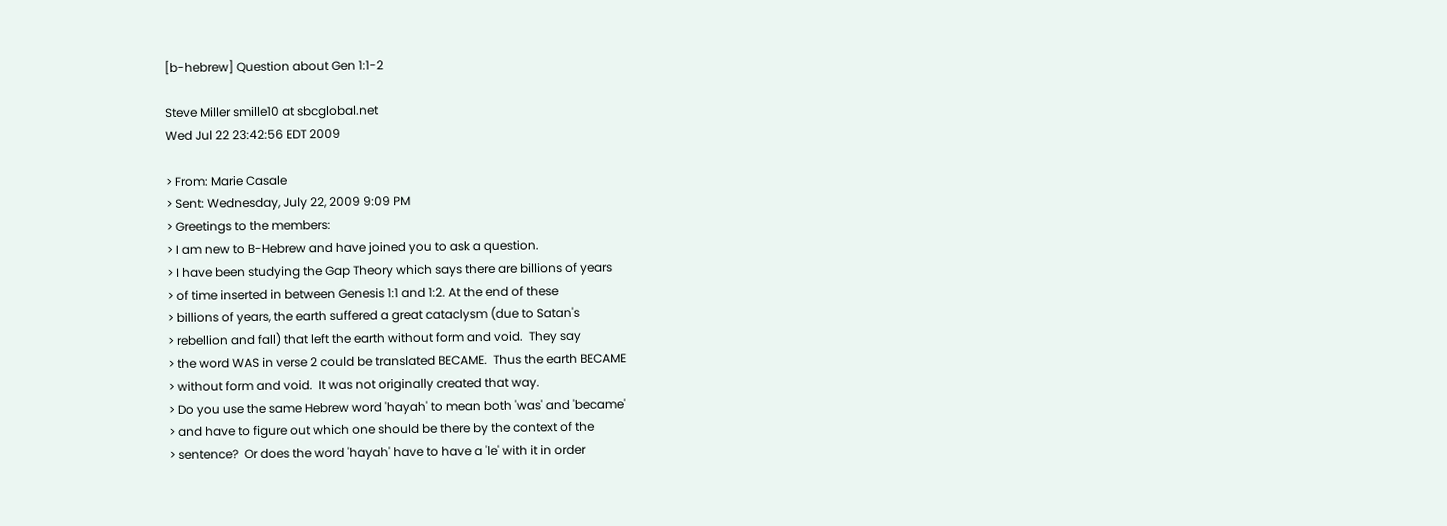[b-hebrew] Question about Gen 1:1-2

Steve Miller smille10 at sbcglobal.net
Wed Jul 22 23:42:56 EDT 2009

> From: Marie Casale
> Sent: Wednesday, July 22, 2009 9:09 PM
> Greetings to the members:
> I am new to B-Hebrew and have joined you to ask a question.
> I have been studying the Gap Theory which says there are billions of years
> of time inserted in between Genesis 1:1 and 1:2. At the end of these
> billions of years, the earth suffered a great cataclysm (due to Satan's
> rebellion and fall) that left the earth without form and void.  They say
> the word WAS in verse 2 could be translated BECAME.  Thus the earth BECAME
> without form and void.  It was not originally created that way.
> Do you use the same Hebrew word 'hayah' to mean both 'was' and 'became'
> and have to figure out which one should be there by the context of the
> sentence?  Or does the word 'hayah' have to have a 'le' with it in order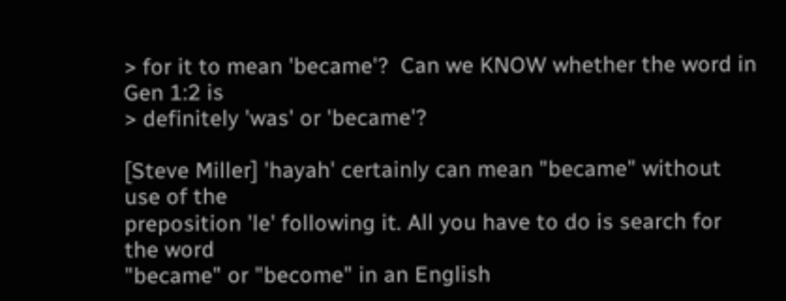> for it to mean 'became'?  Can we KNOW whether the word in Gen 1:2 is
> definitely 'was' or 'became'?

[Steve Miller] 'hayah' certainly can mean "became" without use of the
preposition 'le' following it. All you have to do is search for the word
"became" or "become" in an English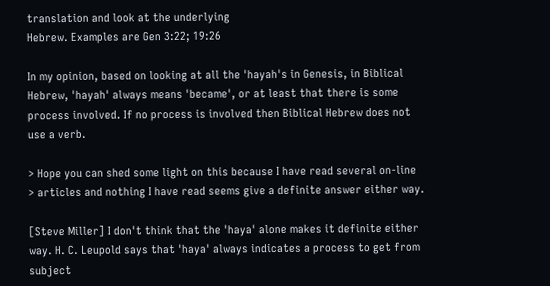translation and look at the underlying
Hebrew. Examples are Gen 3:22; 19:26

In my opinion, based on looking at all the 'hayah's in Genesis, in Biblical
Hebrew, 'hayah' always means 'became', or at least that there is some
process involved. If no process is involved then Biblical Hebrew does not
use a verb.

> Hope you can shed some light on this because I have read several on-line
> articles and nothing I have read seems give a definite answer either way.

[Steve Miller] I don't think that the 'haya' alone makes it definite either
way. H. C. Leupold says that 'haya' always indicates a process to get from
subject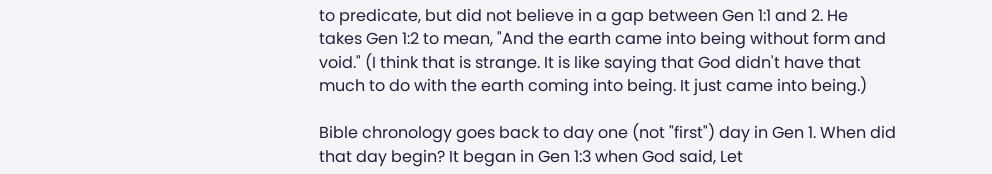to predicate, but did not believe in a gap between Gen 1:1 and 2. He
takes Gen 1:2 to mean, "And the earth came into being without form and
void." (I think that is strange. It is like saying that God didn't have that
much to do with the earth coming into being. It just came into being.)

Bible chronology goes back to day one (not "first") day in Gen 1. When did
that day begin? It began in Gen 1:3 when God said, Let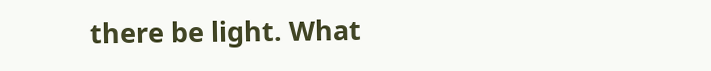there be light. What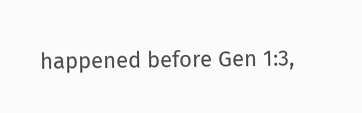happened before Gen 1:3,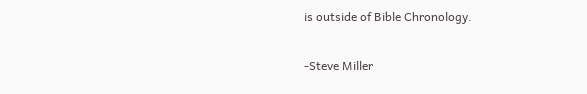is outside of Bible Chronology.

-Steve Miller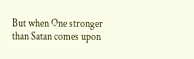But when One stronger than Satan comes upon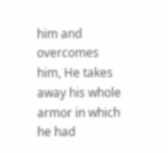him and overcomes him, He takes
away his whole armor in which he had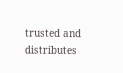trusted and distributes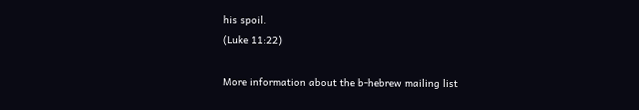his spoil.
(Luke 11:22)

More information about the b-hebrew mailing list